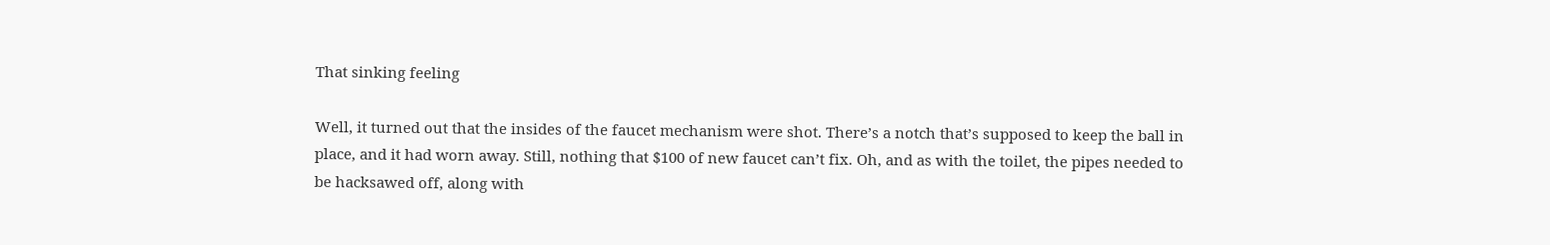That sinking feeling

Well, it turned out that the insides of the faucet mechanism were shot. There’s a notch that’s supposed to keep the ball in place, and it had worn away. Still, nothing that $100 of new faucet can’t fix. Oh, and as with the toilet, the pipes needed to be hacksawed off, along with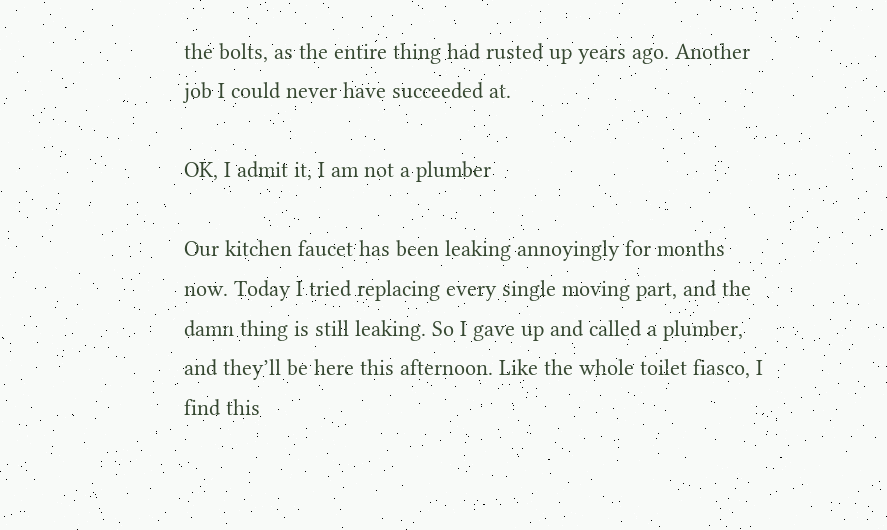the bolts, as the entire thing had rusted up years ago. Another job I could never have succeeded at.

OK, I admit it, I am not a plumber

Our kitchen faucet has been leaking annoyingly for months now. Today I tried replacing every single moving part, and the damn thing is still leaking. So I gave up and called a plumber, and they’ll be here this afternoon. Like the whole toilet fiasco, I find this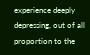experience deeply depressing, out of all proportion to the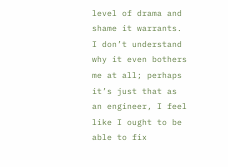level of drama and shame it warrants. I don’t understand why it even bothers me at all; perhaps it’s just that as an engineer, I feel like I ought to be able to fix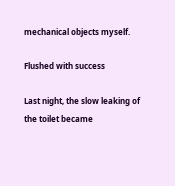mechanical objects myself.

Flushed with success

Last night, the slow leaking of the toilet became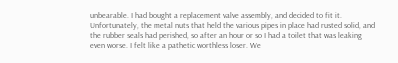unbearable. I had bought a replacement valve assembly, and decided to fit it. Unfortunately, the metal nuts that held the various pipes in place had rusted solid, and the rubber seals had perished, so after an hour or so I had a toilet that was leaking even worse. I felt like a pathetic worthless loser. We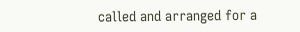called and arranged for a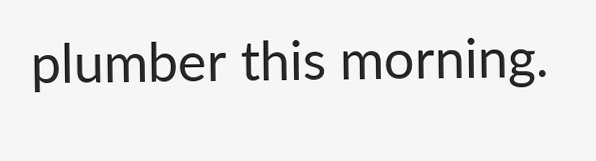plumber this morning.